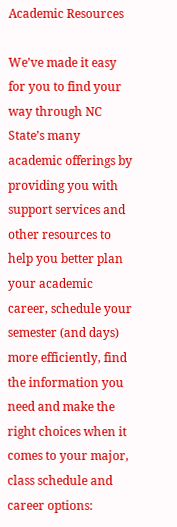Academic Resources

We’ve made it easy for you to find your way through NC State’s many academic offerings by providing you with support services and other resources to help you better plan your academic career, schedule your semester (and days) more efficiently, find the information you need and make the right choices when it comes to your major, class schedule and career options: